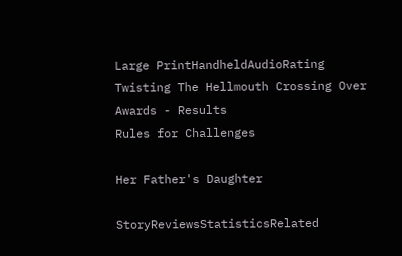Large PrintHandheldAudioRating
Twisting The Hellmouth Crossing Over Awards - Results
Rules for Challenges

Her Father's Daughter

StoryReviewsStatisticsRelated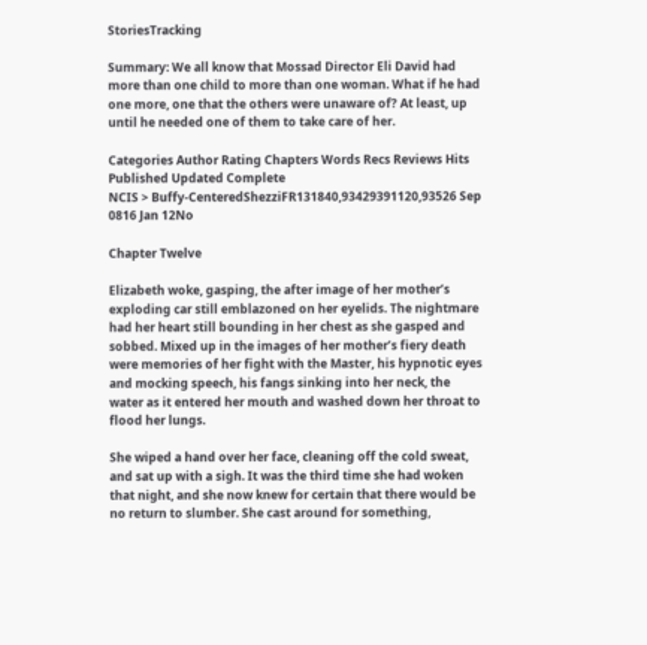StoriesTracking

Summary: We all know that Mossad Director Eli David had more than one child to more than one woman. What if he had one more, one that the others were unaware of? At least, up until he needed one of them to take care of her.

Categories Author Rating Chapters Words Recs Reviews Hits Published Updated Complete
NCIS > Buffy-CenteredShezziFR131840,93429391120,93526 Sep 0816 Jan 12No

Chapter Twelve

Elizabeth woke, gasping, the after image of her mother’s exploding car still emblazoned on her eyelids. The nightmare had her heart still bounding in her chest as she gasped and sobbed. Mixed up in the images of her mother’s fiery death were memories of her fight with the Master, his hypnotic eyes and mocking speech, his fangs sinking into her neck, the water as it entered her mouth and washed down her throat to flood her lungs.

She wiped a hand over her face, cleaning off the cold sweat, and sat up with a sigh. It was the third time she had woken that night, and she now knew for certain that there would be no return to slumber. She cast around for something,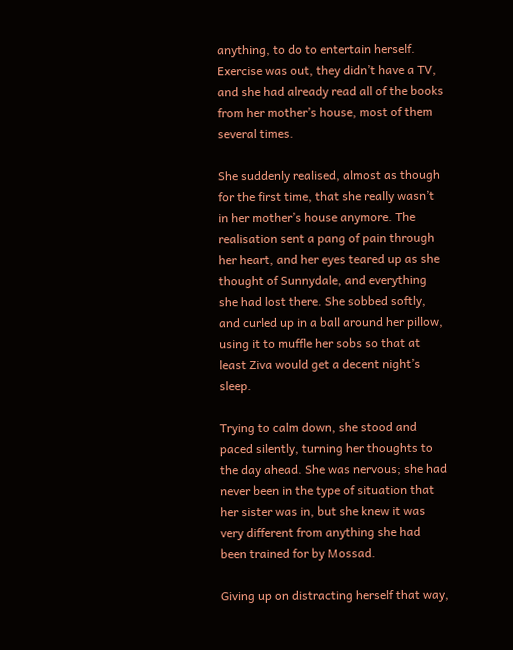anything, to do to entertain herself. Exercise was out, they didn’t have a TV, and she had already read all of the books from her mother’s house, most of them several times.

She suddenly realised, almost as though for the first time, that she really wasn’t in her mother’s house anymore. The realisation sent a pang of pain through her heart, and her eyes teared up as she thought of Sunnydale, and everything she had lost there. She sobbed softly, and curled up in a ball around her pillow, using it to muffle her sobs so that at least Ziva would get a decent night’s sleep.

Trying to calm down, she stood and paced silently, turning her thoughts to the day ahead. She was nervous; she had never been in the type of situation that her sister was in, but she knew it was very different from anything she had been trained for by Mossad.

Giving up on distracting herself that way,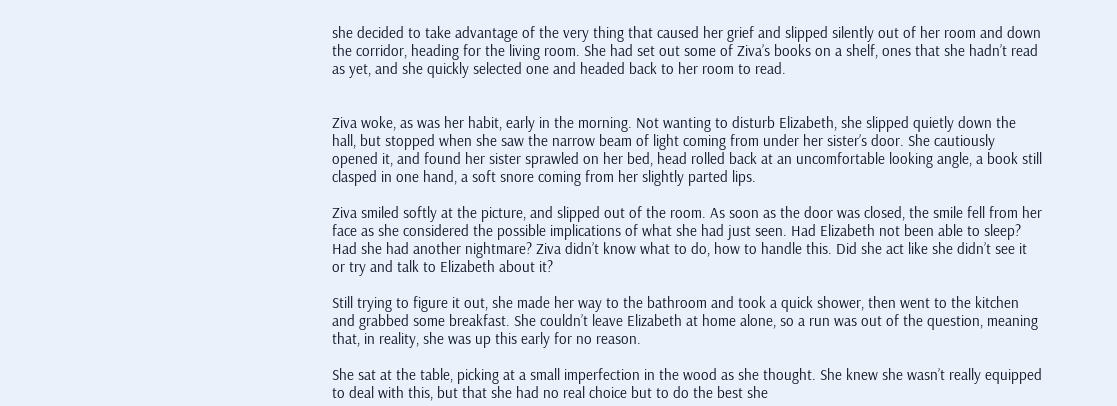she decided to take advantage of the very thing that caused her grief and slipped silently out of her room and down the corridor, heading for the living room. She had set out some of Ziva’s books on a shelf, ones that she hadn’t read as yet, and she quickly selected one and headed back to her room to read.


Ziva woke, as was her habit, early in the morning. Not wanting to disturb Elizabeth, she slipped quietly down the hall, but stopped when she saw the narrow beam of light coming from under her sister’s door. She cautiously opened it, and found her sister sprawled on her bed, head rolled back at an uncomfortable looking angle, a book still clasped in one hand, a soft snore coming from her slightly parted lips.

Ziva smiled softly at the picture, and slipped out of the room. As soon as the door was closed, the smile fell from her face as she considered the possible implications of what she had just seen. Had Elizabeth not been able to sleep? Had she had another nightmare? Ziva didn’t know what to do, how to handle this. Did she act like she didn’t see it or try and talk to Elizabeth about it?

Still trying to figure it out, she made her way to the bathroom and took a quick shower, then went to the kitchen and grabbed some breakfast. She couldn’t leave Elizabeth at home alone, so a run was out of the question, meaning that, in reality, she was up this early for no reason.

She sat at the table, picking at a small imperfection in the wood as she thought. She knew she wasn’t really equipped to deal with this, but that she had no real choice but to do the best she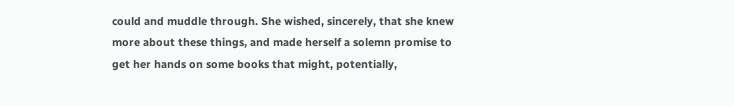could and muddle through. She wished, sincerely, that she knew more about these things, and made herself a solemn promise to get her hands on some books that might, potentially,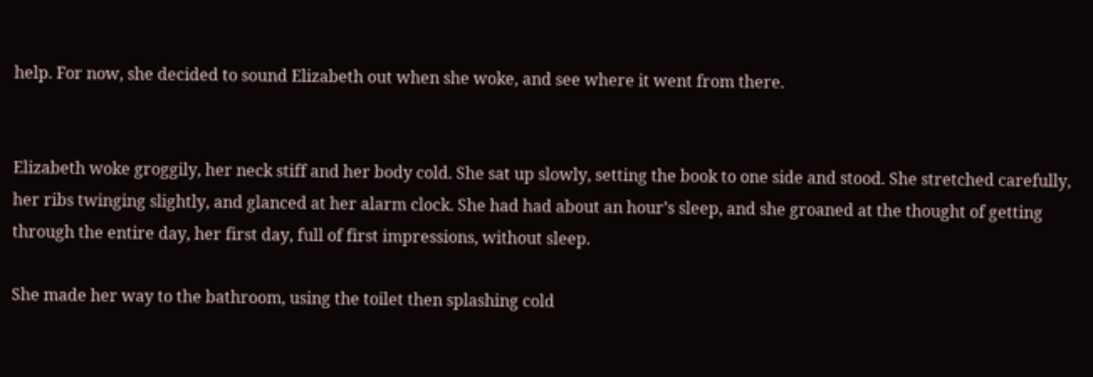help. For now, she decided to sound Elizabeth out when she woke, and see where it went from there.


Elizabeth woke groggily, her neck stiff and her body cold. She sat up slowly, setting the book to one side and stood. She stretched carefully, her ribs twinging slightly, and glanced at her alarm clock. She had had about an hour’s sleep, and she groaned at the thought of getting through the entire day, her first day, full of first impressions, without sleep.

She made her way to the bathroom, using the toilet then splashing cold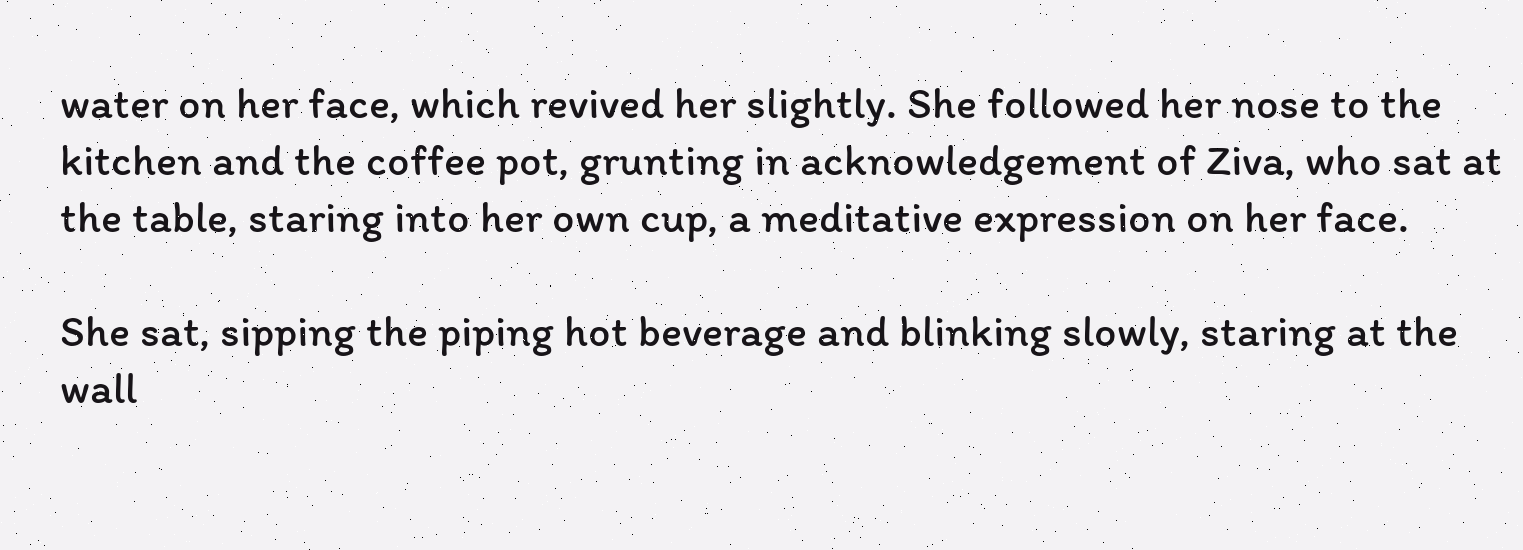water on her face, which revived her slightly. She followed her nose to the kitchen and the coffee pot, grunting in acknowledgement of Ziva, who sat at the table, staring into her own cup, a meditative expression on her face.

She sat, sipping the piping hot beverage and blinking slowly, staring at the wall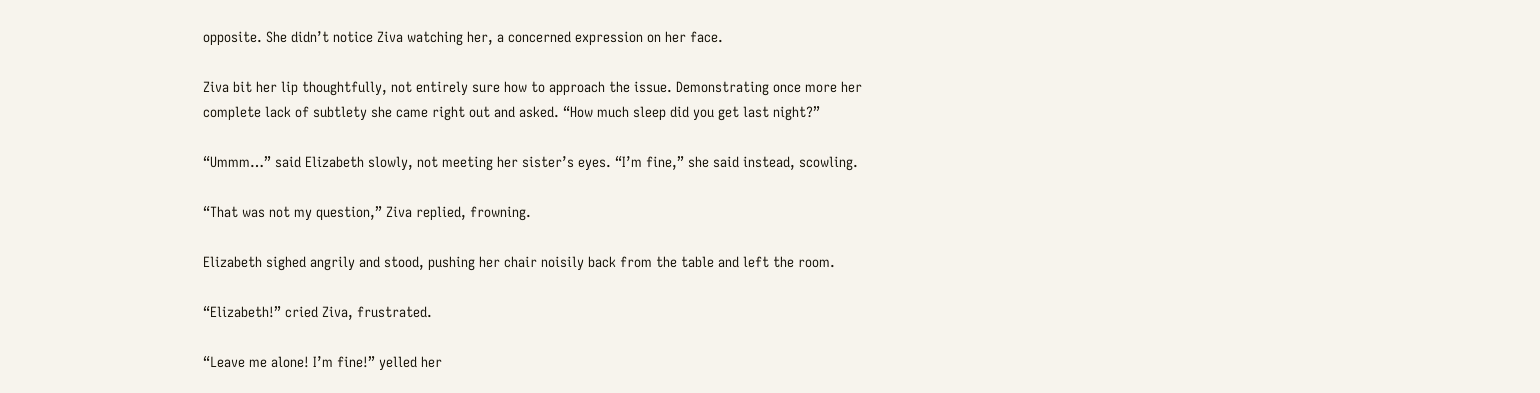opposite. She didn’t notice Ziva watching her, a concerned expression on her face.

Ziva bit her lip thoughtfully, not entirely sure how to approach the issue. Demonstrating once more her complete lack of subtlety she came right out and asked. “How much sleep did you get last night?”

“Ummm…” said Elizabeth slowly, not meeting her sister’s eyes. “I’m fine,” she said instead, scowling.

“That was not my question,” Ziva replied, frowning.

Elizabeth sighed angrily and stood, pushing her chair noisily back from the table and left the room.

“Elizabeth!” cried Ziva, frustrated.

“Leave me alone! I’m fine!” yelled her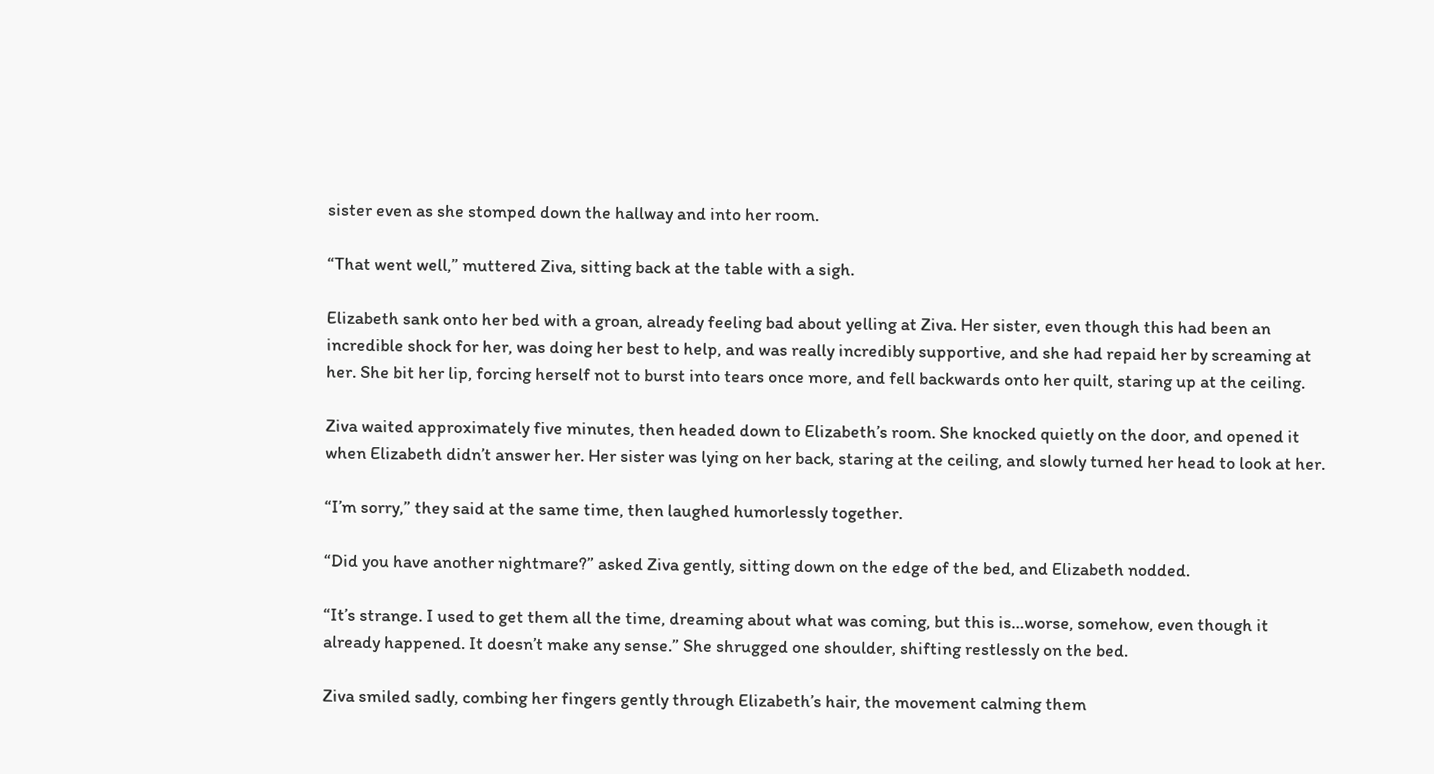sister even as she stomped down the hallway and into her room.

“That went well,” muttered Ziva, sitting back at the table with a sigh.

Elizabeth sank onto her bed with a groan, already feeling bad about yelling at Ziva. Her sister, even though this had been an incredible shock for her, was doing her best to help, and was really incredibly supportive, and she had repaid her by screaming at her. She bit her lip, forcing herself not to burst into tears once more, and fell backwards onto her quilt, staring up at the ceiling.

Ziva waited approximately five minutes, then headed down to Elizabeth’s room. She knocked quietly on the door, and opened it when Elizabeth didn’t answer her. Her sister was lying on her back, staring at the ceiling, and slowly turned her head to look at her.

“I’m sorry,” they said at the same time, then laughed humorlessly together.

“Did you have another nightmare?” asked Ziva gently, sitting down on the edge of the bed, and Elizabeth nodded.

“It’s strange. I used to get them all the time, dreaming about what was coming, but this is…worse, somehow, even though it already happened. It doesn’t make any sense.” She shrugged one shoulder, shifting restlessly on the bed.

Ziva smiled sadly, combing her fingers gently through Elizabeth’s hair, the movement calming them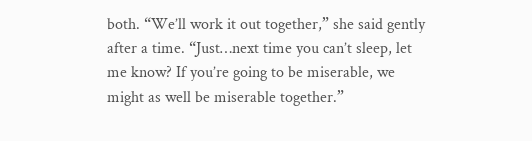both. “We’ll work it out together,” she said gently after a time. “Just…next time you can’t sleep, let me know? If you’re going to be miserable, we might as well be miserable together.”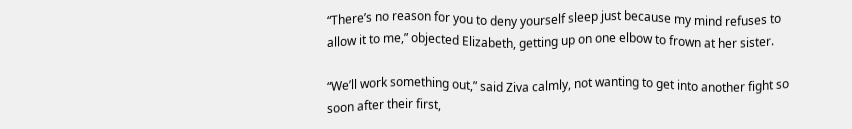“There’s no reason for you to deny yourself sleep just because my mind refuses to allow it to me,” objected Elizabeth, getting up on one elbow to frown at her sister.

“We’ll work something out,” said Ziva calmly, not wanting to get into another fight so soon after their first,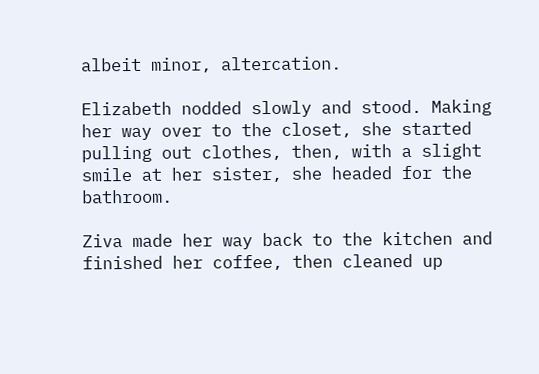albeit minor, altercation.

Elizabeth nodded slowly and stood. Making her way over to the closet, she started pulling out clothes, then, with a slight smile at her sister, she headed for the bathroom.

Ziva made her way back to the kitchen and finished her coffee, then cleaned up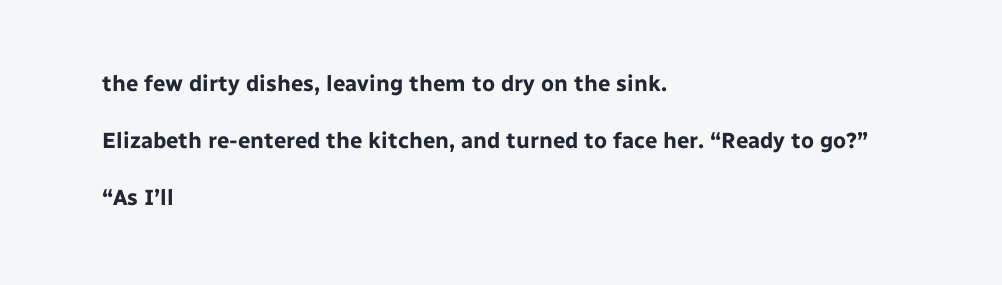the few dirty dishes, leaving them to dry on the sink.

Elizabeth re-entered the kitchen, and turned to face her. “Ready to go?”

“As I’ll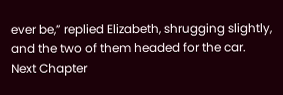ever be,” replied Elizabeth, shrugging slightly, and the two of them headed for the car.
Next Chapter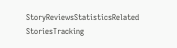StoryReviewsStatisticsRelated StoriesTracking